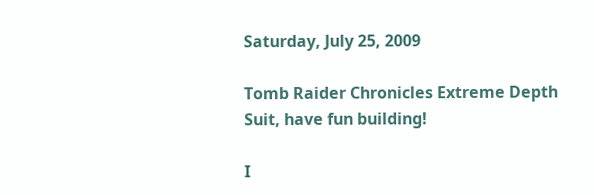Saturday, July 25, 2009

Tomb Raider Chronicles Extreme Depth Suit, have fun building!

I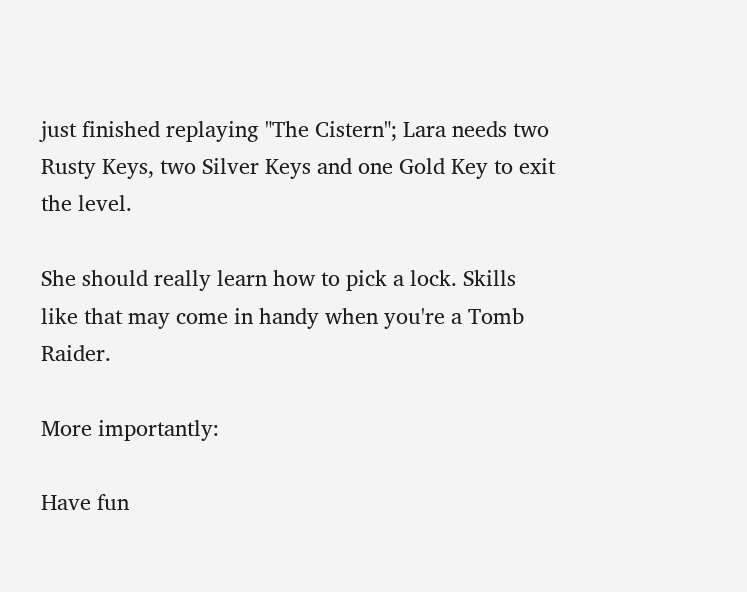just finished replaying "The Cistern"; Lara needs two Rusty Keys, two Silver Keys and one Gold Key to exit the level.

She should really learn how to pick a lock. Skills like that may come in handy when you're a Tomb Raider.

More importantly:

Have fun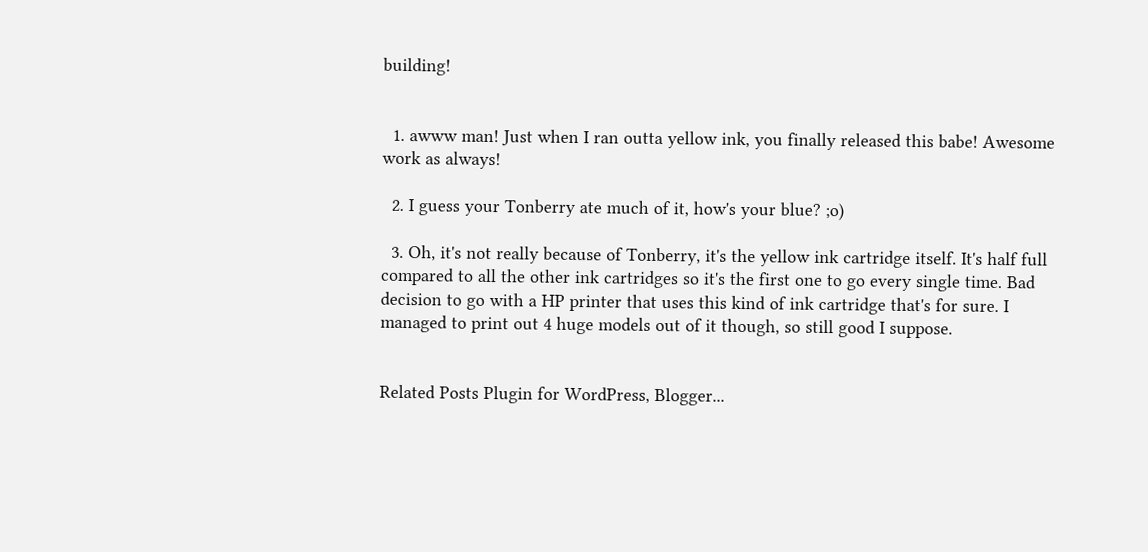building!


  1. awww man! Just when I ran outta yellow ink, you finally released this babe! Awesome work as always!

  2. I guess your Tonberry ate much of it, how's your blue? ;o)

  3. Oh, it's not really because of Tonberry, it's the yellow ink cartridge itself. It's half full compared to all the other ink cartridges so it's the first one to go every single time. Bad decision to go with a HP printer that uses this kind of ink cartridge that's for sure. I managed to print out 4 huge models out of it though, so still good I suppose.


Related Posts Plugin for WordPress, Blogger...